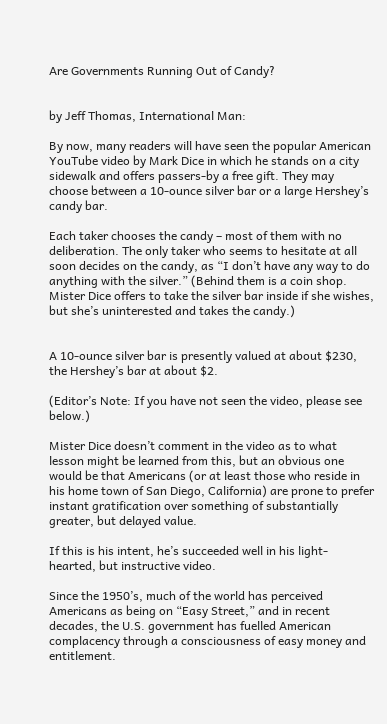Are Governments Running Out of Candy?


by Jeff Thomas, International Man:

By now, many readers will have seen the popular American YouTube video by Mark Dice in which he stands on a city sidewalk and offers passers-by a free gift. They may choose between a 10-ounce silver bar or a large Hershey’s candy bar.

Each taker chooses the candy – most of them with no deliberation. The only taker who seems to hesitate at all soon decides on the candy, as “I don’t have any way to do anything with the silver.” (Behind them is a coin shop. Mister Dice offers to take the silver bar inside if she wishes, but she’s uninterested and takes the candy.)


A 10-ounce silver bar is presently valued at about $230, the Hershey’s bar at about $2.

(Editor’s Note: If you have not seen the video, please see below.)

Mister Dice doesn’t comment in the video as to what lesson might be learned from this, but an obvious one would be that Americans (or at least those who reside in his home town of San Diego, California) are prone to prefer instant gratification over something of substantially greater, but delayed value.

If this is his intent, he’s succeeded well in his light-hearted, but instructive video.

Since the 1950’s, much of the world has perceived Americans as being on “Easy Street,” and in recent decades, the U.S. government has fuelled American complacency through a consciousness of easy money and entitlement.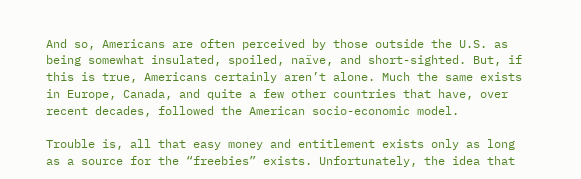And so, Americans are often perceived by those outside the U.S. as being somewhat insulated, spoiled, naïve, and short-sighted. But, if this is true, Americans certainly aren’t alone. Much the same exists in Europe, Canada, and quite a few other countries that have, over recent decades, followed the American socio-economic model.

Trouble is, all that easy money and entitlement exists only as long as a source for the “freebies” exists. Unfortunately, the idea that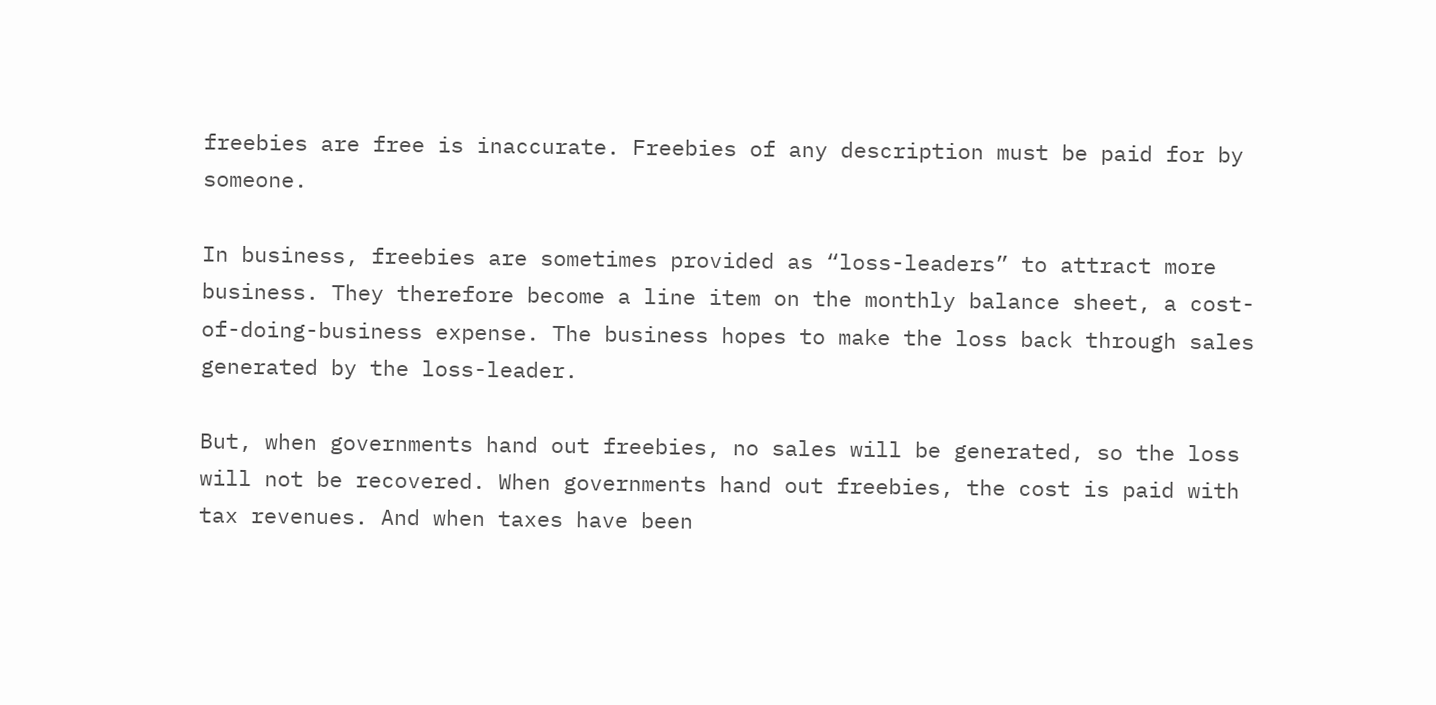freebies are free is inaccurate. Freebies of any description must be paid for by someone.

In business, freebies are sometimes provided as “loss-leaders” to attract more business. They therefore become a line item on the monthly balance sheet, a cost-of-doing-business expense. The business hopes to make the loss back through sales generated by the loss-leader.

But, when governments hand out freebies, no sales will be generated, so the loss will not be recovered. When governments hand out freebies, the cost is paid with tax revenues. And when taxes have been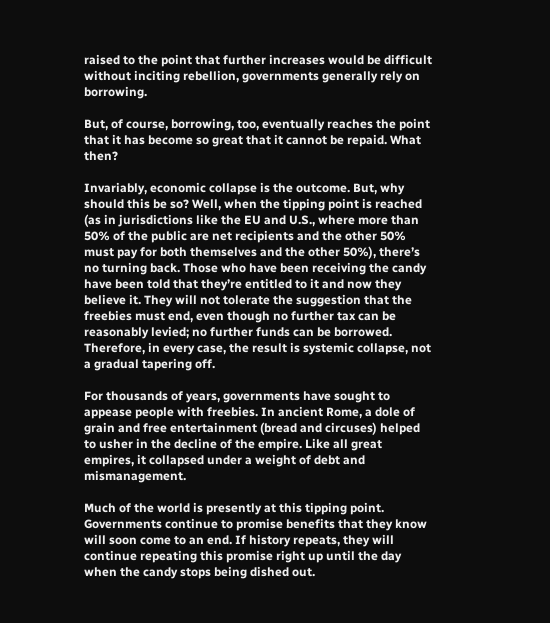raised to the point that further increases would be difficult without inciting rebellion, governments generally rely on borrowing.

But, of course, borrowing, too, eventually reaches the point that it has become so great that it cannot be repaid. What then?

Invariably, economic collapse is the outcome. But, why should this be so? Well, when the tipping point is reached (as in jurisdictions like the EU and U.S., where more than 50% of the public are net recipients and the other 50% must pay for both themselves and the other 50%), there’s no turning back. Those who have been receiving the candy have been told that they’re entitled to it and now they believe it. They will not tolerate the suggestion that the freebies must end, even though no further tax can be reasonably levied; no further funds can be borrowed. Therefore, in every case, the result is systemic collapse, not a gradual tapering off.

For thousands of years, governments have sought to appease people with freebies. In ancient Rome, a dole of grain and free entertainment (bread and circuses) helped to usher in the decline of the empire. Like all great empires, it collapsed under a weight of debt and mismanagement.

Much of the world is presently at this tipping point. Governments continue to promise benefits that they know will soon come to an end. If history repeats, they will continue repeating this promise right up until the day when the candy stops being dished out.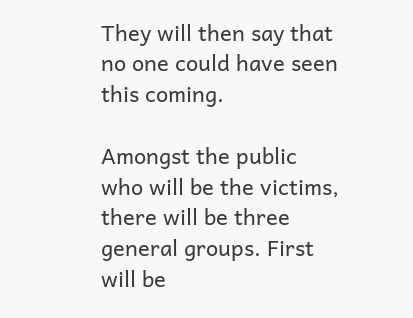They will then say that no one could have seen this coming.

Amongst the public who will be the victims, there will be three general groups. First will be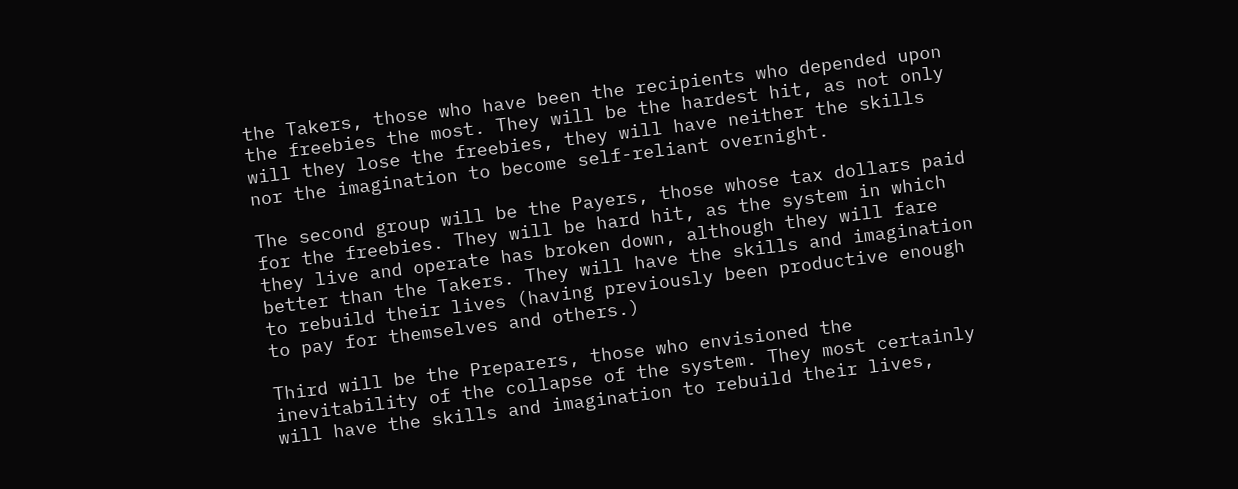the Takers, those who have been the recipients who depended upon the freebies the most. They will be the hardest hit, as not only will they lose the freebies, they will have neither the skills nor the imagination to become self-reliant overnight.

The second group will be the Payers, those whose tax dollars paid for the freebies. They will be hard hit, as the system in which they live and operate has broken down, although they will fare better than the Takers. They will have the skills and imagination to rebuild their lives (having previously been productive enough to pay for themselves and others.)

Third will be the Preparers, those who envisioned the inevitability of the collapse of the system. They most certainly will have the skills and imagination to rebuild their lives,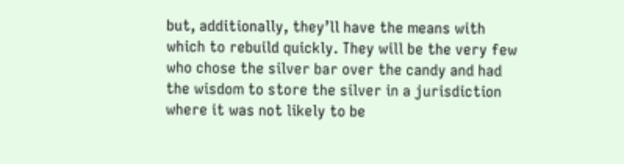but, additionally, they’ll have the means with which to rebuild quickly. They will be the very few who chose the silver bar over the candy and had the wisdom to store the silver in a jurisdiction where it was not likely to be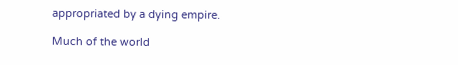appropriated by a dying empire.

Much of the world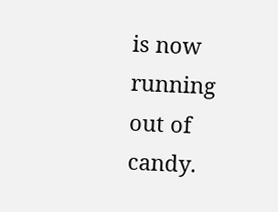is now running out of candy.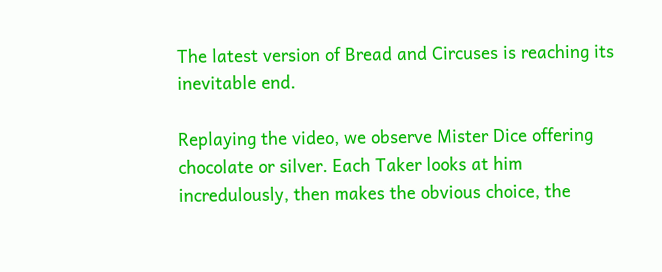The latest version of Bread and Circuses is reaching its inevitable end.

Replaying the video, we observe Mister Dice offering chocolate or silver. Each Taker looks at him incredulously, then makes the obvious choice, the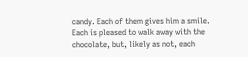candy. Each of them gives him a smile. Each is pleased to walk away with the chocolate, but, likely as not, each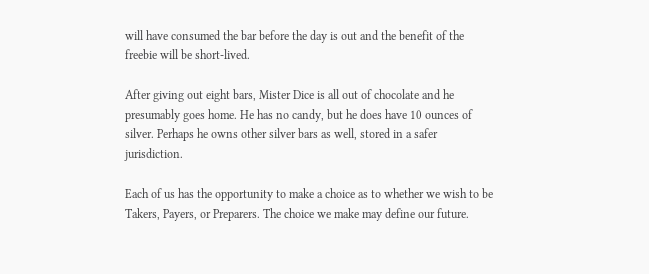will have consumed the bar before the day is out and the benefit of the freebie will be short-lived.

After giving out eight bars, Mister Dice is all out of chocolate and he presumably goes home. He has no candy, but he does have 10 ounces of silver. Perhaps he owns other silver bars as well, stored in a safer jurisdiction.

Each of us has the opportunity to make a choice as to whether we wish to be Takers, Payers, or Preparers. The choice we make may define our future.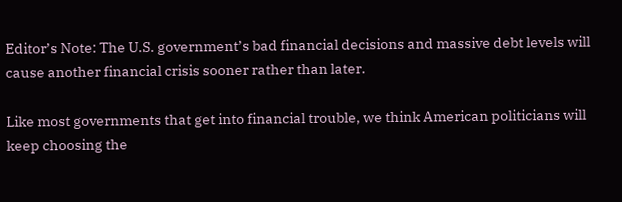Editor’s Note: The U.S. government’s bad financial decisions and massive debt levels will cause another financial crisis sooner rather than later.

Like most governments that get into financial trouble, we think American politicians will keep choosing the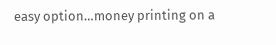easy option…money printing on a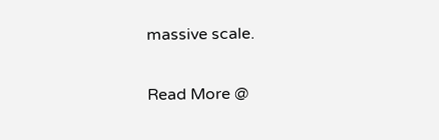massive scale.

Read More @